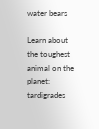water bears

Learn about the toughest animal on the planet: tardigrades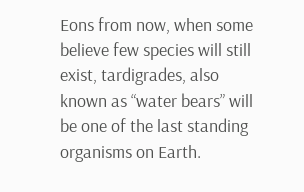Eons from now, when some believe few species will still exist, tardigrades, also known as “water bears” will be one of the last standing organisms on Earth.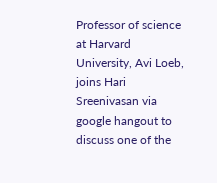Professor of science at Harvard University, Avi Loeb, joins Hari Sreenivasan via google hangout to discuss one of the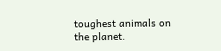toughest animals on the planet.